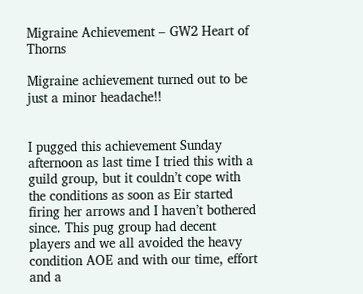Migraine Achievement – GW2 Heart of Thorns

Migraine achievement turned out to be just a minor headache!!


I pugged this achievement Sunday afternoon as last time I tried this with a guild group, but it couldn’t cope with the conditions as soon as Eir started firing her arrows and I haven’t bothered since. This pug group had decent players and we all avoided the heavy condition AOE and with our time, effort and a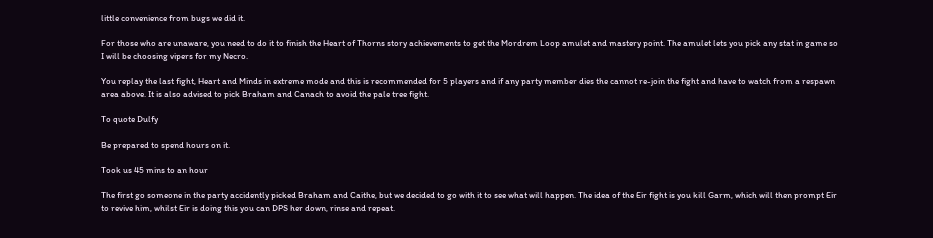little convenience from bugs we did it.

For those who are unaware, you need to do it to finish the Heart of Thorns story achievements to get the Mordrem Loop amulet and mastery point. The amulet lets you pick any stat in game so I will be choosing vipers for my Necro.

You replay the last fight, Heart and Minds in extreme mode and this is recommended for 5 players and if any party member dies the cannot re-join the fight and have to watch from a respawn area above. It is also advised to pick Braham and Canach to avoid the pale tree fight.

To quote Dulfy

Be prepared to spend hours on it.

Took us 45 mins to an hour

The first go someone in the party accidently picked Braham and Caithe, but we decided to go with it to see what will happen. The idea of the Eir fight is you kill Garm, which will then prompt Eir to revive him, whilst Eir is doing this you can DPS her down, rinse and repeat.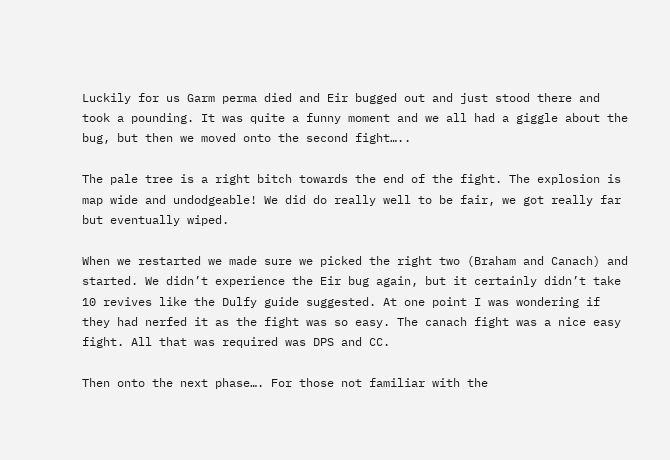Luckily for us Garm perma died and Eir bugged out and just stood there and took a pounding. It was quite a funny moment and we all had a giggle about the bug, but then we moved onto the second fight…..

The pale tree is a right bitch towards the end of the fight. The explosion is map wide and undodgeable! We did do really well to be fair, we got really far but eventually wiped.

When we restarted we made sure we picked the right two (Braham and Canach) and started. We didn’t experience the Eir bug again, but it certainly didn’t take 10 revives like the Dulfy guide suggested. At one point I was wondering if they had nerfed it as the fight was so easy. The canach fight was a nice easy fight. All that was required was DPS and CC.

Then onto the next phase…. For those not familiar with the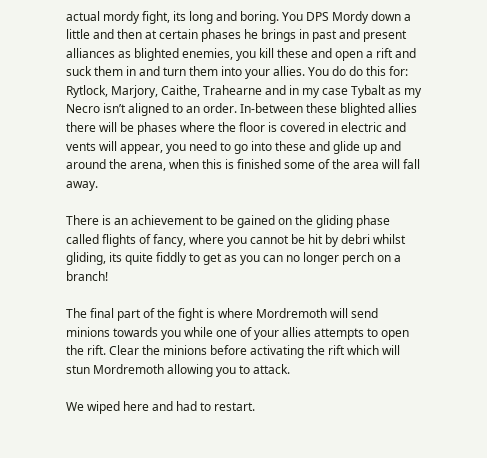actual mordy fight, its long and boring. You DPS Mordy down a little and then at certain phases he brings in past and present alliances as blighted enemies, you kill these and open a rift and suck them in and turn them into your allies. You do do this for: Rytlock, Marjory, Caithe, Trahearne and in my case Tybalt as my Necro isn’t aligned to an order. In-between these blighted allies there will be phases where the floor is covered in electric and vents will appear, you need to go into these and glide up and around the arena, when this is finished some of the area will fall away.

There is an achievement to be gained on the gliding phase called flights of fancy, where you cannot be hit by debri whilst gliding, its quite fiddly to get as you can no longer perch on a branch!

The final part of the fight is where Mordremoth will send minions towards you while one of your allies attempts to open the rift. Clear the minions before activating the rift which will stun Mordremoth allowing you to attack.

We wiped here and had to restart.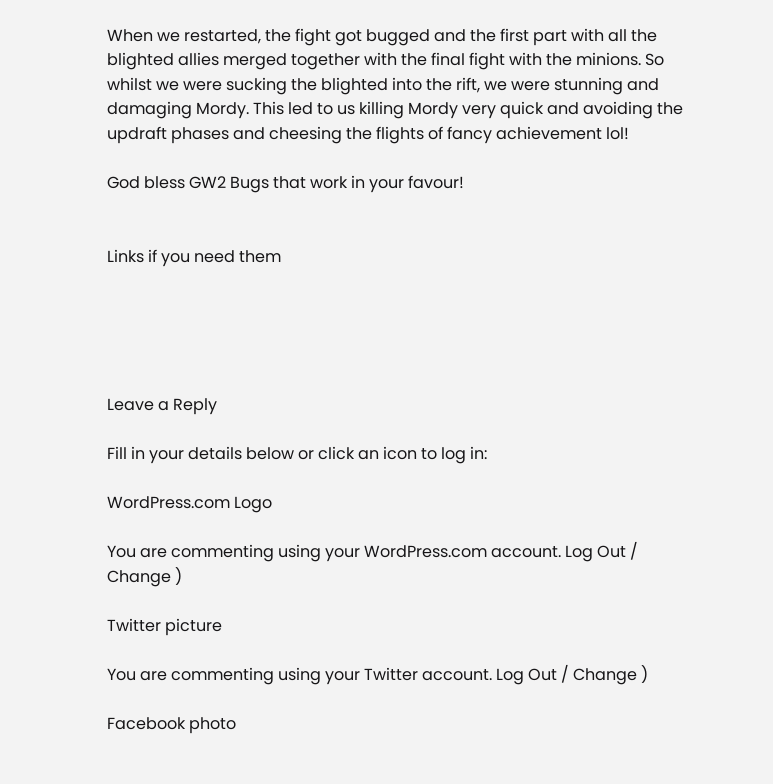When we restarted, the fight got bugged and the first part with all the blighted allies merged together with the final fight with the minions. So whilst we were sucking the blighted into the rift, we were stunning and damaging Mordy. This led to us killing Mordy very quick and avoiding the updraft phases and cheesing the flights of fancy achievement lol!

God bless GW2 Bugs that work in your favour!


Links if you need them





Leave a Reply

Fill in your details below or click an icon to log in:

WordPress.com Logo

You are commenting using your WordPress.com account. Log Out / Change )

Twitter picture

You are commenting using your Twitter account. Log Out / Change )

Facebook photo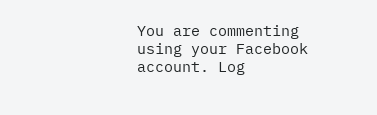You are commenting using your Facebook account. Log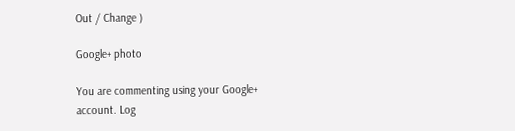Out / Change )

Google+ photo

You are commenting using your Google+ account. Log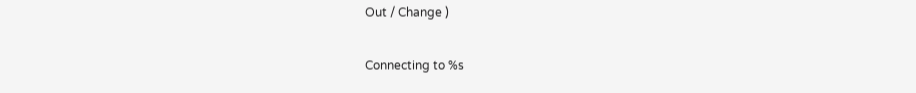Out / Change )

Connecting to %s